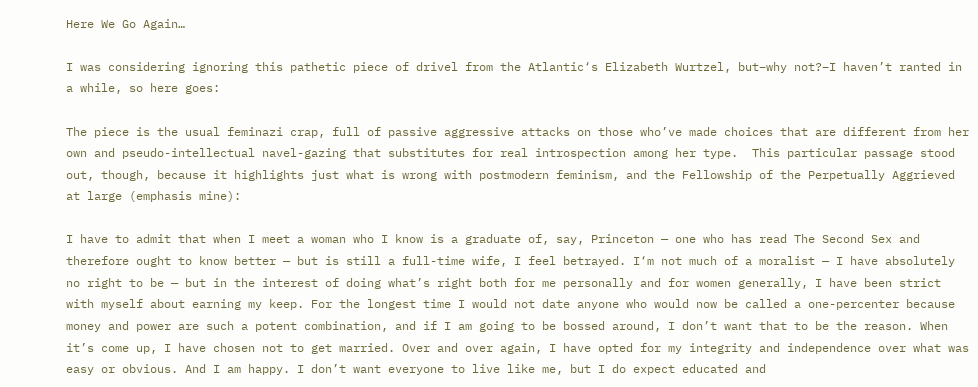Here We Go Again…

I was considering ignoring this pathetic piece of drivel from the Atlantic‘s Elizabeth Wurtzel, but–why not?–I haven’t ranted in a while, so here goes:

The piece is the usual feminazi crap, full of passive aggressive attacks on those who’ve made choices that are different from her own and pseudo-intellectual navel-gazing that substitutes for real introspection among her type.  This particular passage stood out, though, because it highlights just what is wrong with postmodern feminism, and the Fellowship of the Perpetually Aggrieved at large (emphasis mine):

I have to admit that when I meet a woman who I know is a graduate of, say, Princeton — one who has read The Second Sex and therefore ought to know better — but is still a full-time wife, I feel betrayed. I‘m not much of a moralist — I have absolutely no right to be — but in the interest of doing what’s right both for me personally and for women generally, I have been strict with myself about earning my keep. For the longest time I would not date anyone who would now be called a one-percenter because money and power are such a potent combination, and if I am going to be bossed around, I don’t want that to be the reason. When it’s come up, I have chosen not to get married. Over and over again, I have opted for my integrity and independence over what was easy or obvious. And I am happy. I don’t want everyone to live like me, but I do expect educated and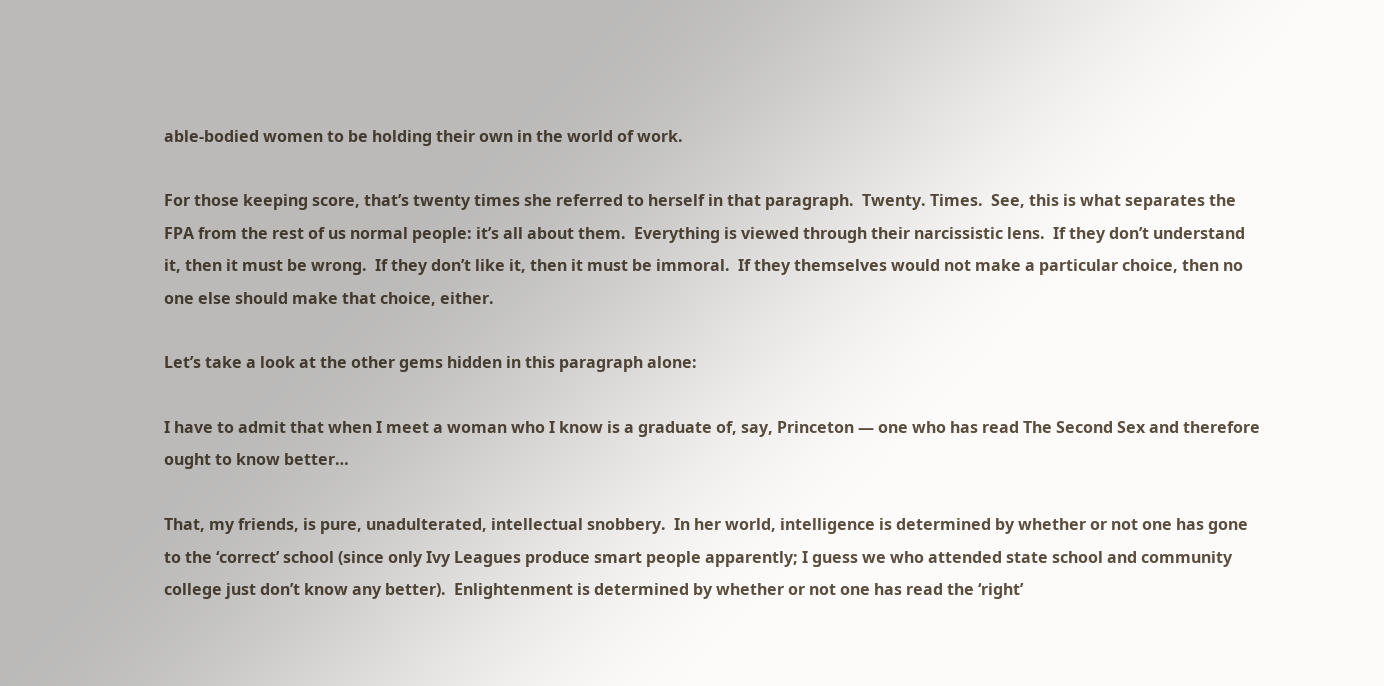able-bodied women to be holding their own in the world of work.

For those keeping score, that’s twenty times she referred to herself in that paragraph.  Twenty. Times.  See, this is what separates the FPA from the rest of us normal people: it’s all about them.  Everything is viewed through their narcissistic lens.  If they don’t understand it, then it must be wrong.  If they don’t like it, then it must be immoral.  If they themselves would not make a particular choice, then no one else should make that choice, either.

Let’s take a look at the other gems hidden in this paragraph alone:

I have to admit that when I meet a woman who I know is a graduate of, say, Princeton — one who has read The Second Sex and therefore ought to know better…

That, my friends, is pure, unadulterated, intellectual snobbery.  In her world, intelligence is determined by whether or not one has gone to the ‘correct’ school (since only Ivy Leagues produce smart people apparently; I guess we who attended state school and community college just don’t know any better).  Enlightenment is determined by whether or not one has read the ‘right’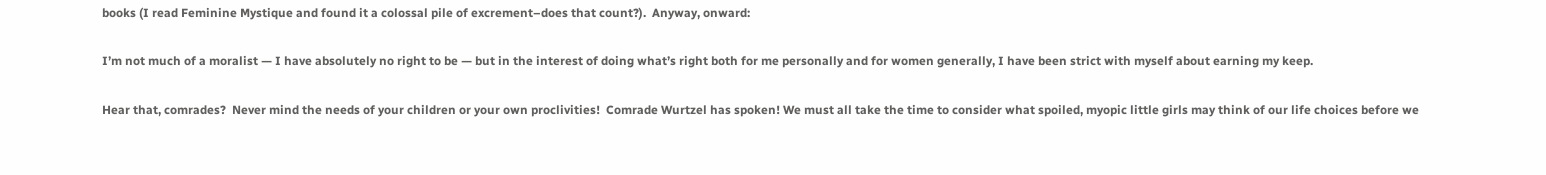books (I read Feminine Mystique and found it a colossal pile of excrement–does that count?).  Anyway, onward:

I’m not much of a moralist — I have absolutely no right to be — but in the interest of doing what’s right both for me personally and for women generally, I have been strict with myself about earning my keep.

Hear that, comrades?  Never mind the needs of your children or your own proclivities!  Comrade Wurtzel has spoken! We must all take the time to consider what spoiled, myopic little girls may think of our life choices before we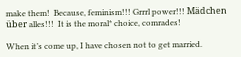make them!  Because, feminism!!! Grrrl power!!! Mädchen über alles!!!  It is the moral* choice, comrades!

When it’s come up, I have chosen not to get married.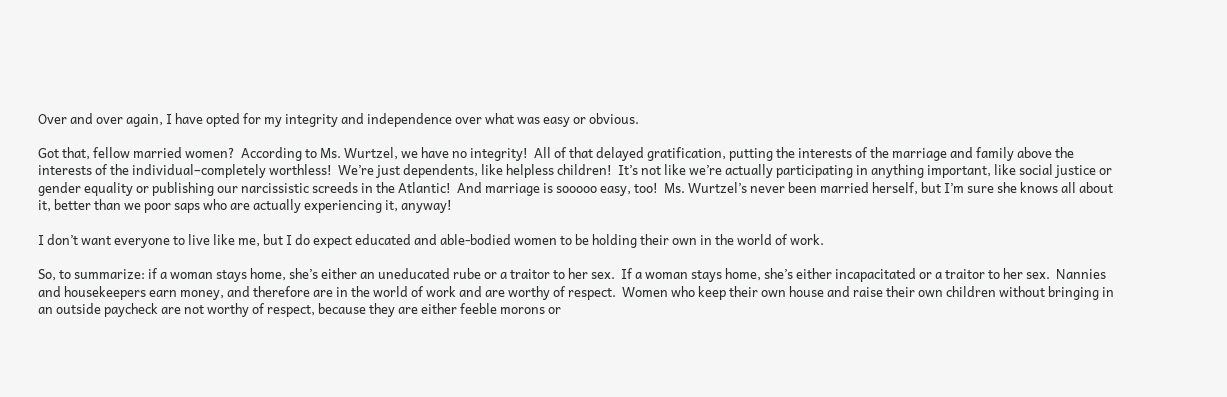Over and over again, I have opted for my integrity and independence over what was easy or obvious.

Got that, fellow married women?  According to Ms. Wurtzel, we have no integrity!  All of that delayed gratification, putting the interests of the marriage and family above the interests of the individual–completely worthless!  We’re just dependents, like helpless children!  It’s not like we’re actually participating in anything important, like social justice or gender equality or publishing our narcissistic screeds in the Atlantic!  And marriage is sooooo easy, too!  Ms. Wurtzel’s never been married herself, but I’m sure she knows all about it, better than we poor saps who are actually experiencing it, anyway!

I don’t want everyone to live like me, but I do expect educated and able-bodied women to be holding their own in the world of work.

So, to summarize: if a woman stays home, she’s either an uneducated rube or a traitor to her sex.  If a woman stays home, she’s either incapacitated or a traitor to her sex.  Nannies and housekeepers earn money, and therefore are in the world of work and are worthy of respect.  Women who keep their own house and raise their own children without bringing in an outside paycheck are not worthy of respect, because they are either feeble morons or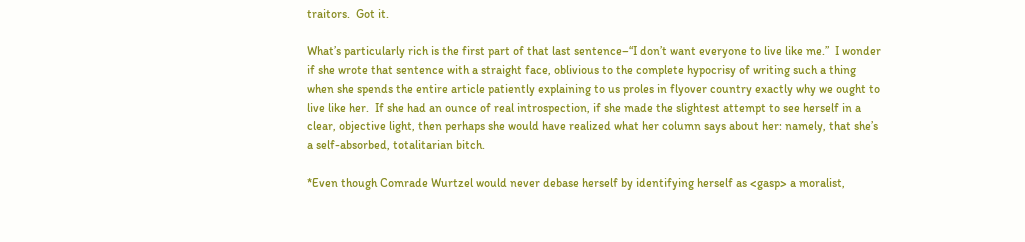traitors.  Got it.

What’s particularly rich is the first part of that last sentence–“I don’t want everyone to live like me.”  I wonder if she wrote that sentence with a straight face, oblivious to the complete hypocrisy of writing such a thing when she spends the entire article patiently explaining to us proles in flyover country exactly why we ought to live like her.  If she had an ounce of real introspection, if she made the slightest attempt to see herself in a clear, objective light, then perhaps she would have realized what her column says about her: namely, that she’s a self-absorbed, totalitarian bitch.

*Even though Comrade Wurtzel would never debase herself by identifying herself as <gasp> a moralist,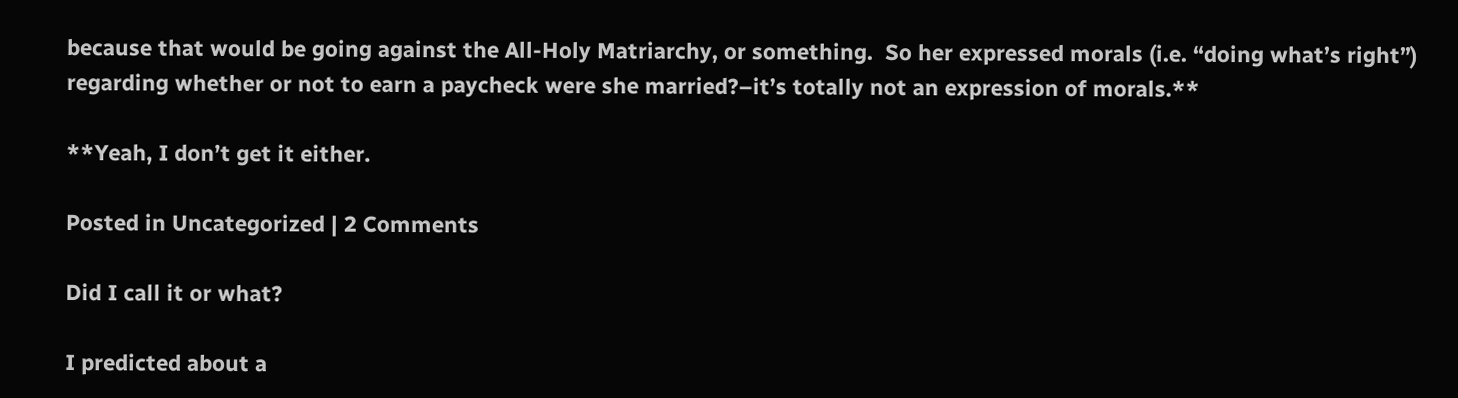because that would be going against the All-Holy Matriarchy, or something.  So her expressed morals (i.e. “doing what’s right”) regarding whether or not to earn a paycheck were she married?–it’s totally not an expression of morals.**

**Yeah, I don’t get it either.

Posted in Uncategorized | 2 Comments

Did I call it or what?

I predicted about a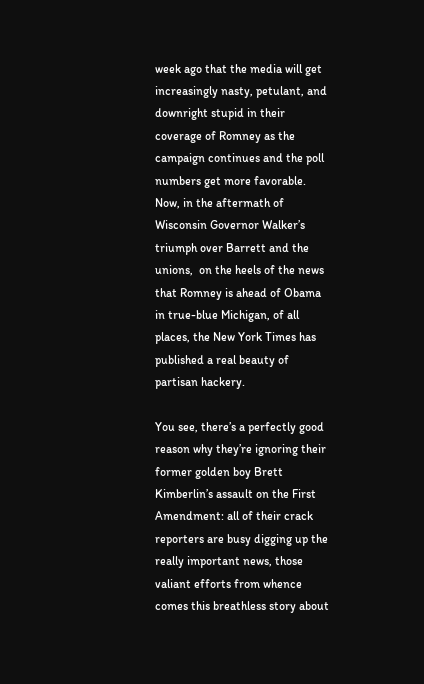week ago that the media will get increasingly nasty, petulant, and downright stupid in their coverage of Romney as the campaign continues and the poll numbers get more favorable.  Now, in the aftermath of Wisconsin Governor Walker’s triumph over Barrett and the unions,  on the heels of the news that Romney is ahead of Obama in true-blue Michigan, of all places, the New York Times has published a real beauty of partisan hackery.

You see, there’s a perfectly good reason why they’re ignoring their former golden boy Brett Kimberlin’s assault on the First Amendment: all of their crack reporters are busy digging up the really important news, those valiant efforts from whence comes this breathless story about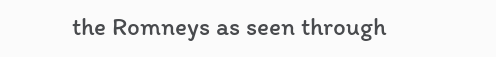the Romneys as seen through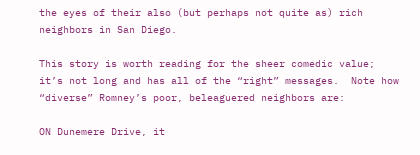the eyes of their also (but perhaps not quite as) rich neighbors in San Diego.

This story is worth reading for the sheer comedic value; it’s not long and has all of the “right” messages.  Note how “diverse” Romney’s poor, beleaguered neighbors are:

ON Dunemere Drive, it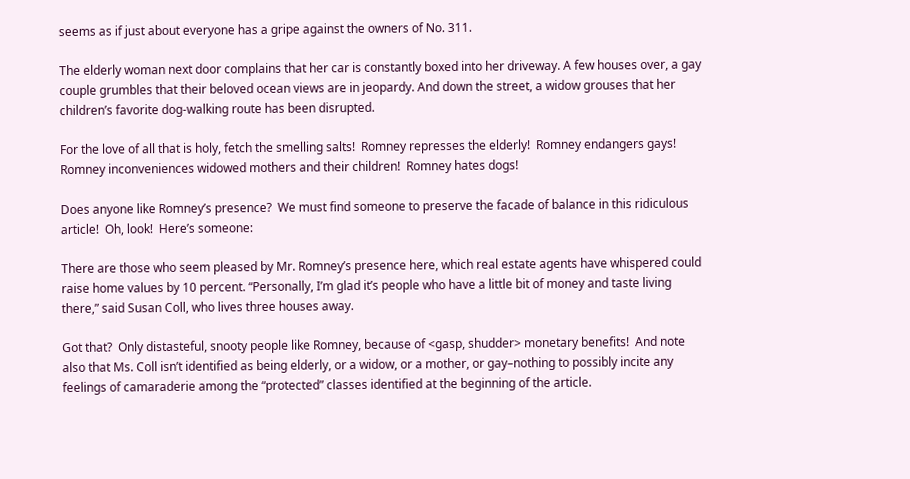seems as if just about everyone has a gripe against the owners of No. 311.

The elderly woman next door complains that her car is constantly boxed into her driveway. A few houses over, a gay couple grumbles that their beloved ocean views are in jeopardy. And down the street, a widow grouses that her children’s favorite dog-walking route has been disrupted.

For the love of all that is holy, fetch the smelling salts!  Romney represses the elderly!  Romney endangers gays!  Romney inconveniences widowed mothers and their children!  Romney hates dogs!

Does anyone like Romney’s presence?  We must find someone to preserve the facade of balance in this ridiculous article!  Oh, look!  Here’s someone:

There are those who seem pleased by Mr. Romney’s presence here, which real estate agents have whispered could raise home values by 10 percent. “Personally, I’m glad it’s people who have a little bit of money and taste living there,” said Susan Coll, who lives three houses away.

Got that?  Only distasteful, snooty people like Romney, because of <gasp, shudder> monetary benefits!  And note also that Ms. Coll isn’t identified as being elderly, or a widow, or a mother, or gay–nothing to possibly incite any feelings of camaraderie among the “protected” classes identified at the beginning of the article.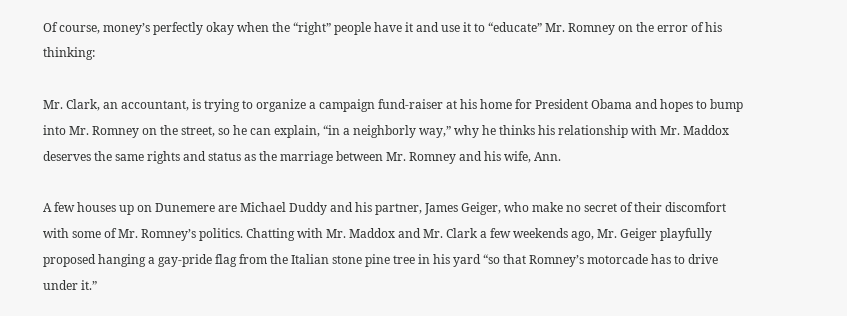Of course, money’s perfectly okay when the “right” people have it and use it to “educate” Mr. Romney on the error of his thinking:

Mr. Clark, an accountant, is trying to organize a campaign fund-raiser at his home for President Obama and hopes to bump into Mr. Romney on the street, so he can explain, “in a neighborly way,” why he thinks his relationship with Mr. Maddox deserves the same rights and status as the marriage between Mr. Romney and his wife, Ann.

A few houses up on Dunemere are Michael Duddy and his partner, James Geiger, who make no secret of their discomfort with some of Mr. Romney’s politics. Chatting with Mr. Maddox and Mr. Clark a few weekends ago, Mr. Geiger playfully proposed hanging a gay-pride flag from the Italian stone pine tree in his yard “so that Romney’s motorcade has to drive under it.”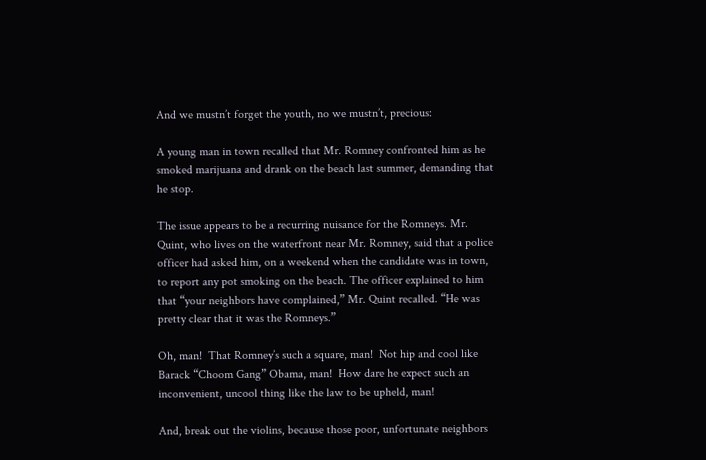And we mustn’t forget the youth, no we mustn’t, precious:

A young man in town recalled that Mr. Romney confronted him as he smoked marijuana and drank on the beach last summer, demanding that he stop.

The issue appears to be a recurring nuisance for the Romneys. Mr. Quint, who lives on the waterfront near Mr. Romney, said that a police officer had asked him, on a weekend when the candidate was in town, to report any pot smoking on the beach. The officer explained to him that “your neighbors have complained,” Mr. Quint recalled. “He was pretty clear that it was the Romneys.”

Oh, man!  That Romney’s such a square, man!  Not hip and cool like Barack “Choom Gang” Obama, man!  How dare he expect such an inconvenient, uncool thing like the law to be upheld, man!

And, break out the violins, because those poor, unfortunate neighbors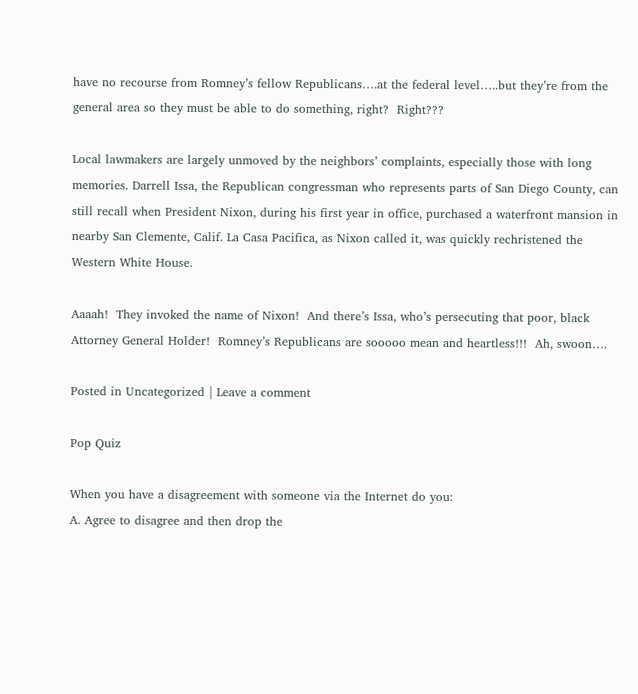have no recourse from Romney’s fellow Republicans….at the federal level…..but they’re from the general area so they must be able to do something, right?  Right???

Local lawmakers are largely unmoved by the neighbors’ complaints, especially those with long memories. Darrell Issa, the Republican congressman who represents parts of San Diego County, can still recall when President Nixon, during his first year in office, purchased a waterfront mansion in nearby San Clemente, Calif. La Casa Pacifica, as Nixon called it, was quickly rechristened the Western White House.

Aaaah!  They invoked the name of Nixon!  And there’s Issa, who’s persecuting that poor, black Attorney General Holder!  Romney’s Republicans are sooooo mean and heartless!!!  Ah, swoon….

Posted in Uncategorized | Leave a comment

Pop Quiz

When you have a disagreement with someone via the Internet do you:
A. Agree to disagree and then drop the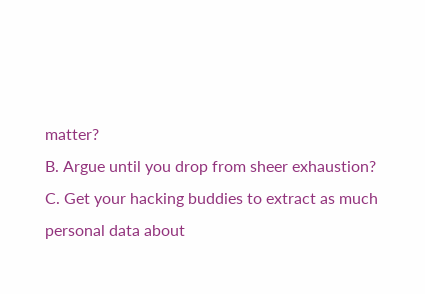matter?
B. Argue until you drop from sheer exhaustion?
C. Get your hacking buddies to extract as much personal data about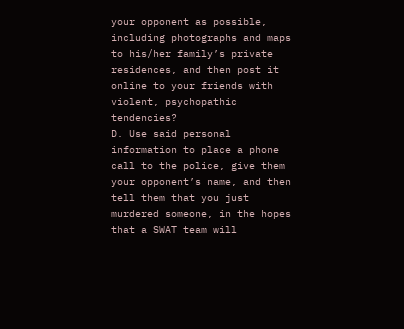your opponent as possible, including photographs and maps to his/her family’s private residences, and then post it online to your friends with violent, psychopathic tendencies?
D. Use said personal information to place a phone call to the police, give them your opponent’s name, and then tell them that you just murdered someone, in the hopes that a SWAT team will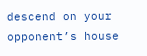descend on your opponent’s house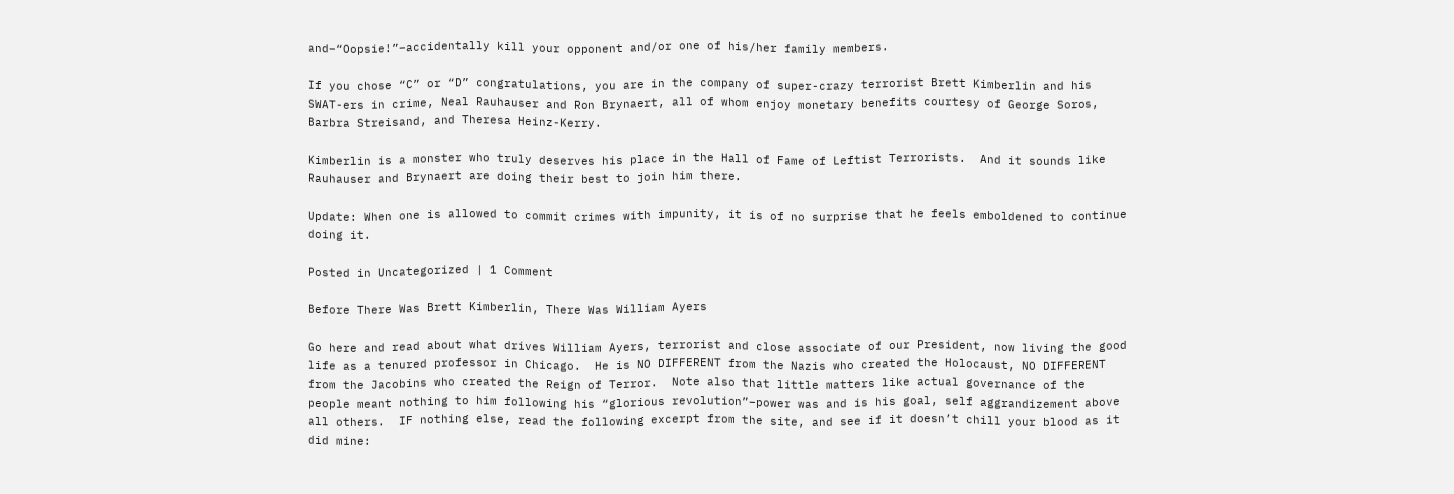and–“Oopsie!”–accidentally kill your opponent and/or one of his/her family members.

If you chose “C” or “D” congratulations, you are in the company of super-crazy terrorist Brett Kimberlin and his SWAT-ers in crime, Neal Rauhauser and Ron Brynaert, all of whom enjoy monetary benefits courtesy of George Soros, Barbra Streisand, and Theresa Heinz-Kerry.

Kimberlin is a monster who truly deserves his place in the Hall of Fame of Leftist Terrorists.  And it sounds like Rauhauser and Brynaert are doing their best to join him there.

Update: When one is allowed to commit crimes with impunity, it is of no surprise that he feels emboldened to continue doing it.

Posted in Uncategorized | 1 Comment

Before There Was Brett Kimberlin, There Was William Ayers

Go here and read about what drives William Ayers, terrorist and close associate of our President, now living the good life as a tenured professor in Chicago.  He is NO DIFFERENT from the Nazis who created the Holocaust, NO DIFFERENT from the Jacobins who created the Reign of Terror.  Note also that little matters like actual governance of the people meant nothing to him following his “glorious revolution”–power was and is his goal, self aggrandizement above all others.  IF nothing else, read the following excerpt from the site, and see if it doesn’t chill your blood as it did mine: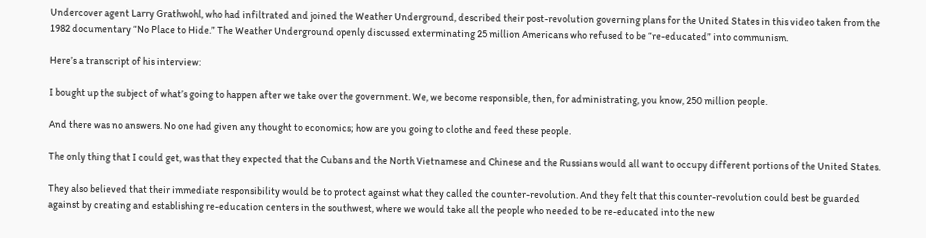Undercover agent Larry Grathwohl, who had infiltrated and joined the Weather Underground, described their post-revolution governing plans for the United States in this video taken from the 1982 documentary “No Place to Hide.” The Weather Underground openly discussed exterminating 25 million Americans who refused to be “re-educated” into communism.

Here’s a transcript of his interview:

I bought up the subject of what’s going to happen after we take over the government. We, we become responsible, then, for administrating, you know, 250 million people.

And there was no answers. No one had given any thought to economics; how are you going to clothe and feed these people.

The only thing that I could get, was that they expected that the Cubans and the North Vietnamese and Chinese and the Russians would all want to occupy different portions of the United States.

They also believed that their immediate responsibility would be to protect against what they called the counter-revolution. And they felt that this counter-revolution could best be guarded against by creating and establishing re-education centers in the southwest, where we would take all the people who needed to be re-educated into the new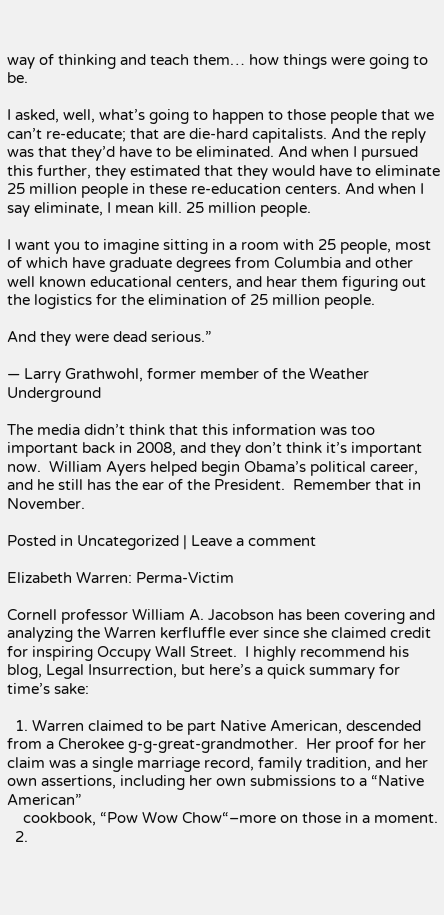way of thinking and teach them… how things were going to be.

I asked, well, what’s going to happen to those people that we can’t re-educate; that are die-hard capitalists. And the reply was that they’d have to be eliminated. And when I pursued this further, they estimated that they would have to eliminate 25 million people in these re-education centers. And when I say eliminate, I mean kill. 25 million people.

I want you to imagine sitting in a room with 25 people, most of which have graduate degrees from Columbia and other well known educational centers, and hear them figuring out the logistics for the elimination of 25 million people.

And they were dead serious.”

— Larry Grathwohl, former member of the Weather Underground

The media didn’t think that this information was too important back in 2008, and they don’t think it’s important now.  William Ayers helped begin Obama’s political career, and he still has the ear of the President.  Remember that in November.

Posted in Uncategorized | Leave a comment

Elizabeth Warren: Perma-Victim

Cornell professor William A. Jacobson has been covering and analyzing the Warren kerfluffle ever since she claimed credit for inspiring Occupy Wall Street.  I highly recommend his blog, Legal Insurrection, but here’s a quick summary for time’s sake:

  1. Warren claimed to be part Native American, descended from a Cherokee g-g-great-grandmother.  Her proof for her claim was a single marriage record, family tradition, and her own assertions, including her own submissions to a “Native American”
    cookbook, “Pow Wow Chow“–more on those in a moment.
  2.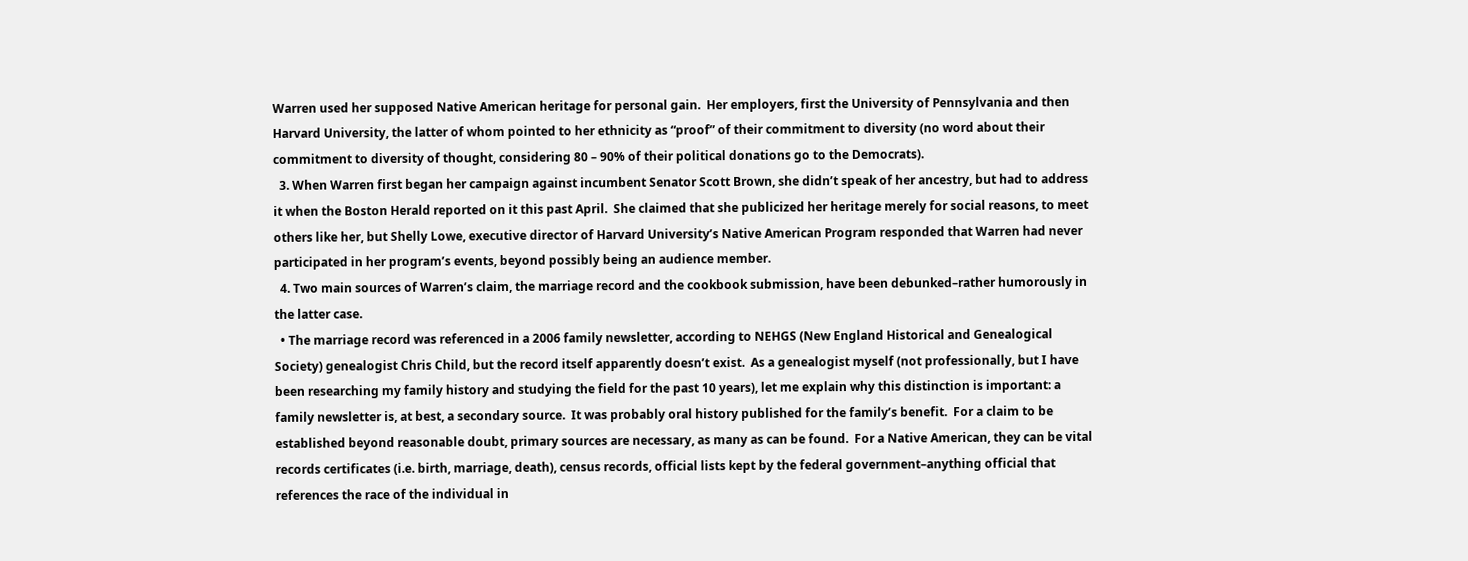Warren used her supposed Native American heritage for personal gain.  Her employers, first the University of Pennsylvania and then Harvard University, the latter of whom pointed to her ethnicity as “proof” of their commitment to diversity (no word about their commitment to diversity of thought, considering 80 – 90% of their political donations go to the Democrats).
  3. When Warren first began her campaign against incumbent Senator Scott Brown, she didn’t speak of her ancestry, but had to address it when the Boston Herald reported on it this past April.  She claimed that she publicized her heritage merely for social reasons, to meet others like her, but Shelly Lowe, executive director of Harvard University’s Native American Program responded that Warren had never participated in her program’s events, beyond possibly being an audience member.
  4. Two main sources of Warren’s claim, the marriage record and the cookbook submission, have been debunked–rather humorously in the latter case.
  • The marriage record was referenced in a 2006 family newsletter, according to NEHGS (New England Historical and Genealogical Society) genealogist Chris Child, but the record itself apparently doesn’t exist.  As a genealogist myself (not professionally, but I have been researching my family history and studying the field for the past 10 years), let me explain why this distinction is important: a family newsletter is, at best, a secondary source.  It was probably oral history published for the family’s benefit.  For a claim to be established beyond reasonable doubt, primary sources are necessary, as many as can be found.  For a Native American, they can be vital records certificates (i.e. birth, marriage, death), census records, official lists kept by the federal government–anything official that references the race of the individual in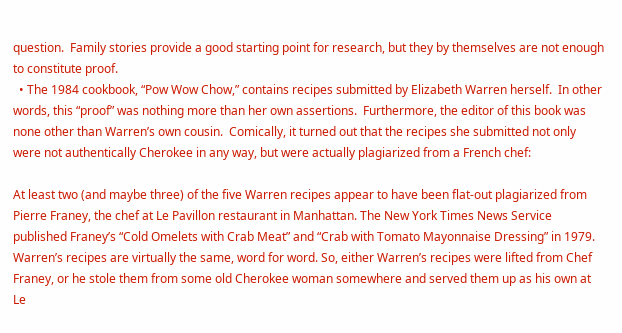question.  Family stories provide a good starting point for research, but they by themselves are not enough to constitute proof.
  • The 1984 cookbook, “Pow Wow Chow,” contains recipes submitted by Elizabeth Warren herself.  In other words, this “proof” was nothing more than her own assertions.  Furthermore, the editor of this book was none other than Warren’s own cousin.  Comically, it turned out that the recipes she submitted not only were not authentically Cherokee in any way, but were actually plagiarized from a French chef:

At least two (and maybe three) of the five Warren recipes appear to have been flat-out plagiarized from Pierre Franey, the chef at Le Pavillon restaurant in Manhattan. The New York Times News Service published Franey’s “Cold Omelets with Crab Meat” and “Crab with Tomato Mayonnaise Dressing” in 1979. Warren’s recipes are virtually the same, word for word. So, either Warren’s recipes were lifted from Chef Franey, or he stole them from some old Cherokee woman somewhere and served them up as his own at Le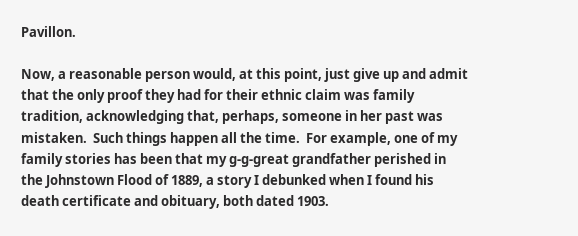Pavillon.

Now, a reasonable person would, at this point, just give up and admit that the only proof they had for their ethnic claim was family tradition, acknowledging that, perhaps, someone in her past was mistaken.  Such things happen all the time.  For example, one of my family stories has been that my g-g-great grandfather perished in the Johnstown Flood of 1889, a story I debunked when I found his death certificate and obituary, both dated 1903.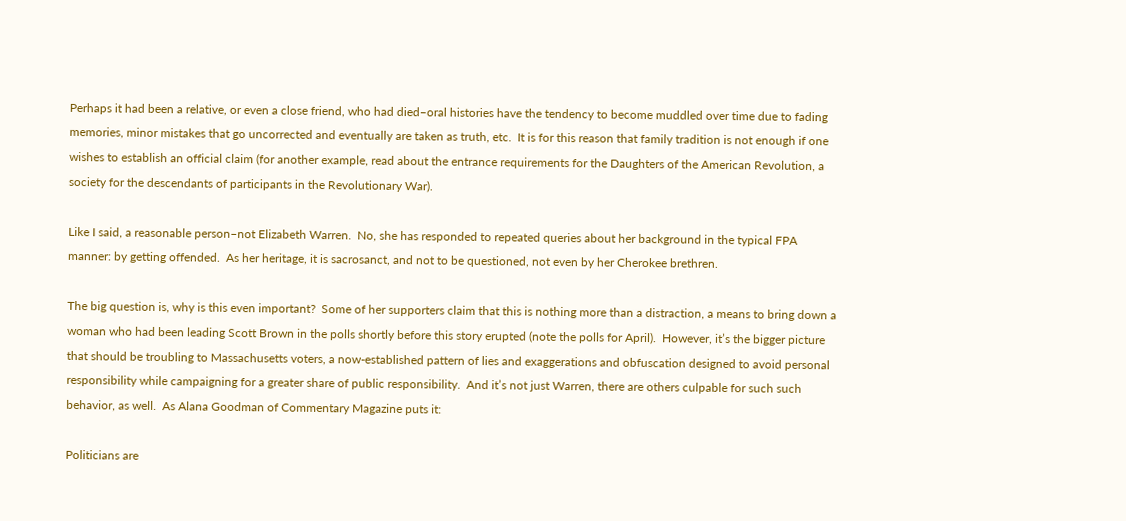Perhaps it had been a relative, or even a close friend, who had died–oral histories have the tendency to become muddled over time due to fading memories, minor mistakes that go uncorrected and eventually are taken as truth, etc.  It is for this reason that family tradition is not enough if one wishes to establish an official claim (for another example, read about the entrance requirements for the Daughters of the American Revolution, a society for the descendants of participants in the Revolutionary War).

Like I said, a reasonable person–not Elizabeth Warren.  No, she has responded to repeated queries about her background in the typical FPA manner: by getting offended.  As her heritage, it is sacrosanct, and not to be questioned, not even by her Cherokee brethren.

The big question is, why is this even important?  Some of her supporters claim that this is nothing more than a distraction, a means to bring down a woman who had been leading Scott Brown in the polls shortly before this story erupted (note the polls for April).  However, it’s the bigger picture that should be troubling to Massachusetts voters, a now-established pattern of lies and exaggerations and obfuscation designed to avoid personal responsibility while campaigning for a greater share of public responsibility.  And it’s not just Warren, there are others culpable for such such behavior, as well.  As Alana Goodman of Commentary Magazine puts it:

Politicians are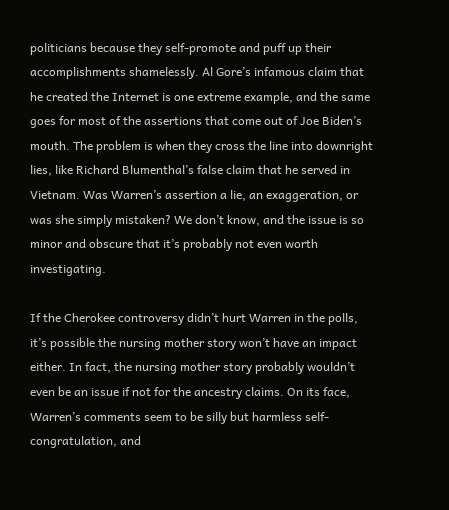politicians because they self-promote and puff up their accomplishments shamelessly. Al Gore’s infamous claim that he created the Internet is one extreme example, and the same goes for most of the assertions that come out of Joe Biden’s mouth. The problem is when they cross the line into downright lies, like Richard Blumenthal’s false claim that he served in Vietnam. Was Warren’s assertion a lie, an exaggeration, or was she simply mistaken? We don’t know, and the issue is so minor and obscure that it’s probably not even worth investigating.

If the Cherokee controversy didn’t hurt Warren in the polls, it’s possible the nursing mother story won’t have an impact either. In fact, the nursing mother story probably wouldn’t even be an issue if not for the ancestry claims. On its face, Warren’s comments seem to be silly but harmless self-congratulation, and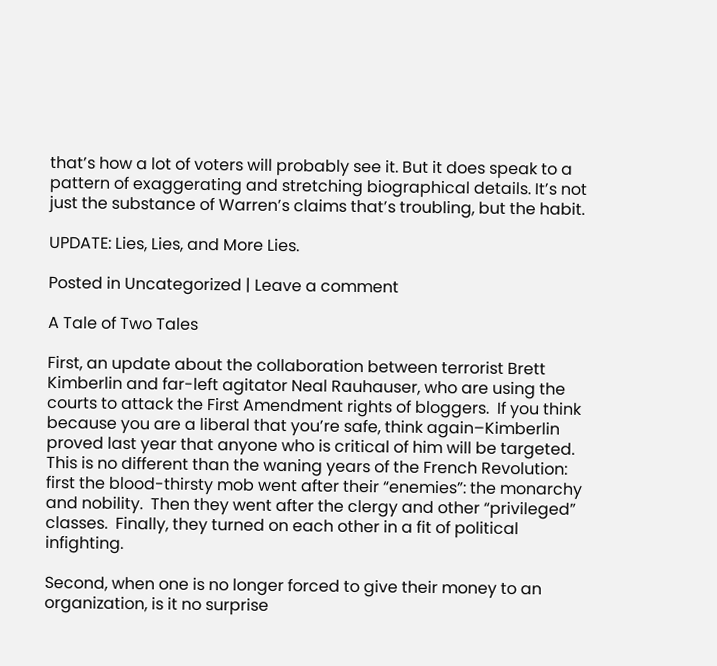that’s how a lot of voters will probably see it. But it does speak to a pattern of exaggerating and stretching biographical details. It’s not just the substance of Warren’s claims that’s troubling, but the habit.

UPDATE: Lies, Lies, and More Lies.

Posted in Uncategorized | Leave a comment

A Tale of Two Tales

First, an update about the collaboration between terrorist Brett Kimberlin and far-left agitator Neal Rauhauser, who are using the courts to attack the First Amendment rights of bloggers.  If you think because you are a liberal that you’re safe, think again–Kimberlin proved last year that anyone who is critical of him will be targeted.  This is no different than the waning years of the French Revolution: first the blood-thirsty mob went after their “enemies”: the monarchy and nobility.  Then they went after the clergy and other “privileged” classes.  Finally, they turned on each other in a fit of political infighting.

Second, when one is no longer forced to give their money to an organization, is it no surprise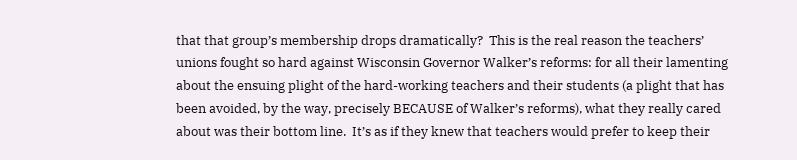that that group’s membership drops dramatically?  This is the real reason the teachers’ unions fought so hard against Wisconsin Governor Walker’s reforms: for all their lamenting about the ensuing plight of the hard-working teachers and their students (a plight that has been avoided, by the way, precisely BECAUSE of Walker’s reforms), what they really cared about was their bottom line.  It’s as if they knew that teachers would prefer to keep their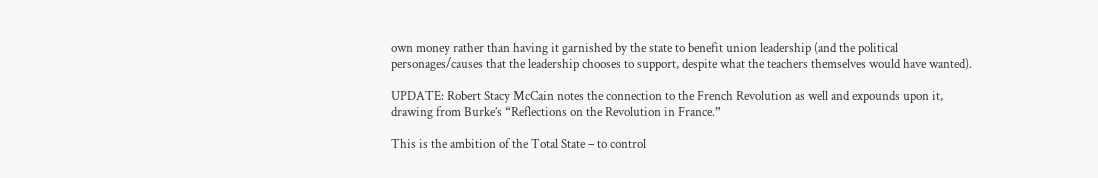own money rather than having it garnished by the state to benefit union leadership (and the political personages/causes that the leadership chooses to support, despite what the teachers themselves would have wanted).

UPDATE: Robert Stacy McCain notes the connection to the French Revolution as well and expounds upon it, drawing from Burke’s “Reflections on the Revolution in France.”

This is the ambition of the Total State – to control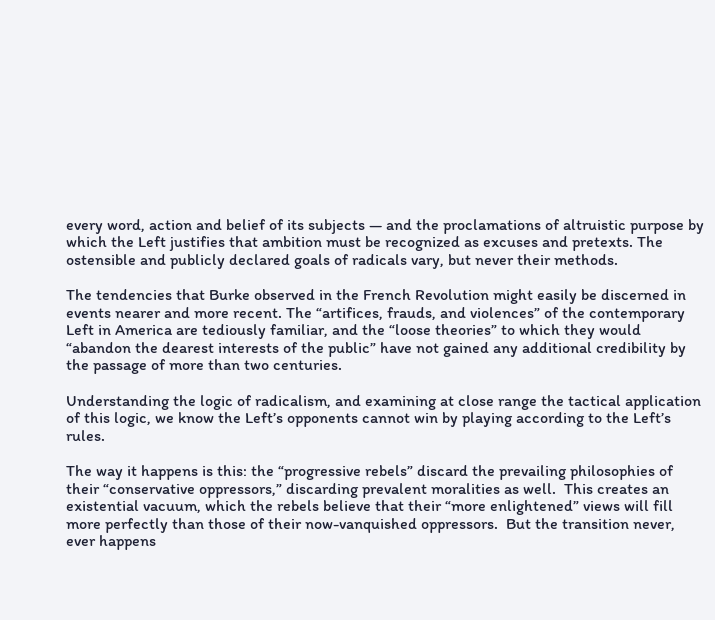every word, action and belief of its subjects — and the proclamations of altruistic purpose by which the Left justifies that ambition must be recognized as excuses and pretexts. The ostensible and publicly declared goals of radicals vary, but never their methods.

The tendencies that Burke observed in the French Revolution might easily be discerned in events nearer and more recent. The “artifices, frauds, and violences” of the contemporary Left in America are tediously familiar, and the “loose theories” to which they would “abandon the dearest interests of the public” have not gained any additional credibility by the passage of more than two centuries.

Understanding the logic of radicalism, and examining at close range the tactical application of this logic, we know the Left’s opponents cannot win by playing according to the Left’s rules.

The way it happens is this: the “progressive rebels” discard the prevailing philosophies of their “conservative oppressors,” discarding prevalent moralities as well.  This creates an existential vacuum, which the rebels believe that their “more enlightened” views will fill more perfectly than those of their now-vanquished oppressors.  But the transition never, ever happens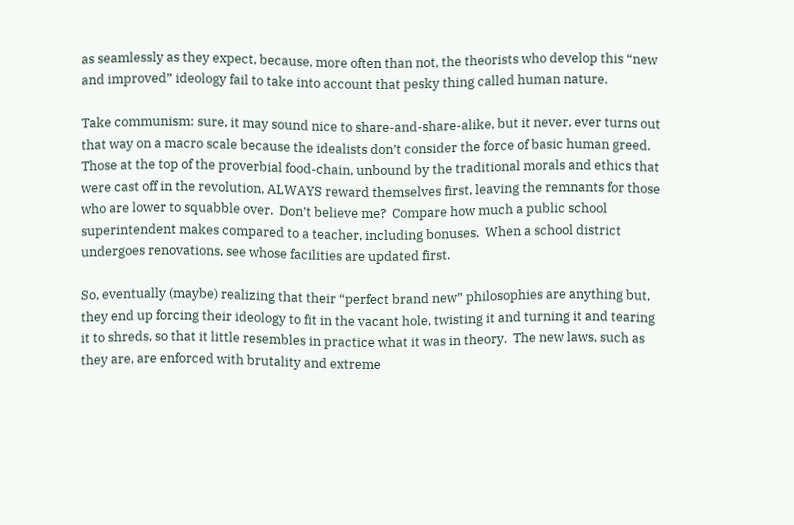as seamlessly as they expect, because, more often than not, the theorists who develop this “new and improved” ideology fail to take into account that pesky thing called human nature.

Take communism: sure, it may sound nice to share-and-share-alike, but it never, ever turns out that way on a macro scale because the idealists don’t consider the force of basic human greed.  Those at the top of the proverbial food-chain, unbound by the traditional morals and ethics that were cast off in the revolution, ALWAYS reward themselves first, leaving the remnants for those who are lower to squabble over.  Don’t believe me?  Compare how much a public school superintendent makes compared to a teacher, including bonuses.  When a school district undergoes renovations, see whose facilities are updated first.

So, eventually (maybe) realizing that their “perfect brand new” philosophies are anything but, they end up forcing their ideology to fit in the vacant hole, twisting it and turning it and tearing it to shreds, so that it little resembles in practice what it was in theory.  The new laws, such as they are, are enforced with brutality and extreme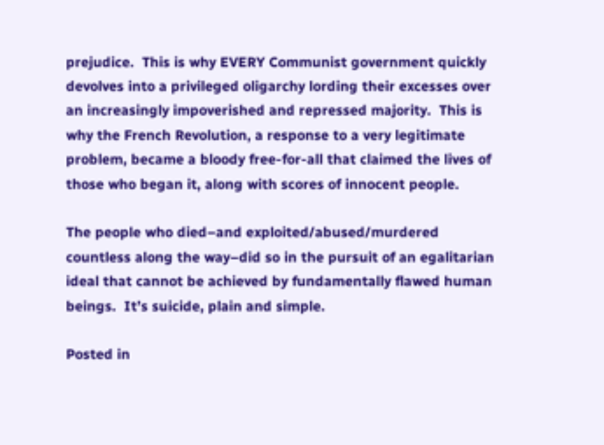prejudice.  This is why EVERY Communist government quickly devolves into a privileged oligarchy lording their excesses over an increasingly impoverished and repressed majority.  This is why the French Revolution, a response to a very legitimate problem, became a bloody free-for-all that claimed the lives of those who began it, along with scores of innocent people.

The people who died–and exploited/abused/murdered countless along the way–did so in the pursuit of an egalitarian ideal that cannot be achieved by fundamentally flawed human beings.  It’s suicide, plain and simple.

Posted in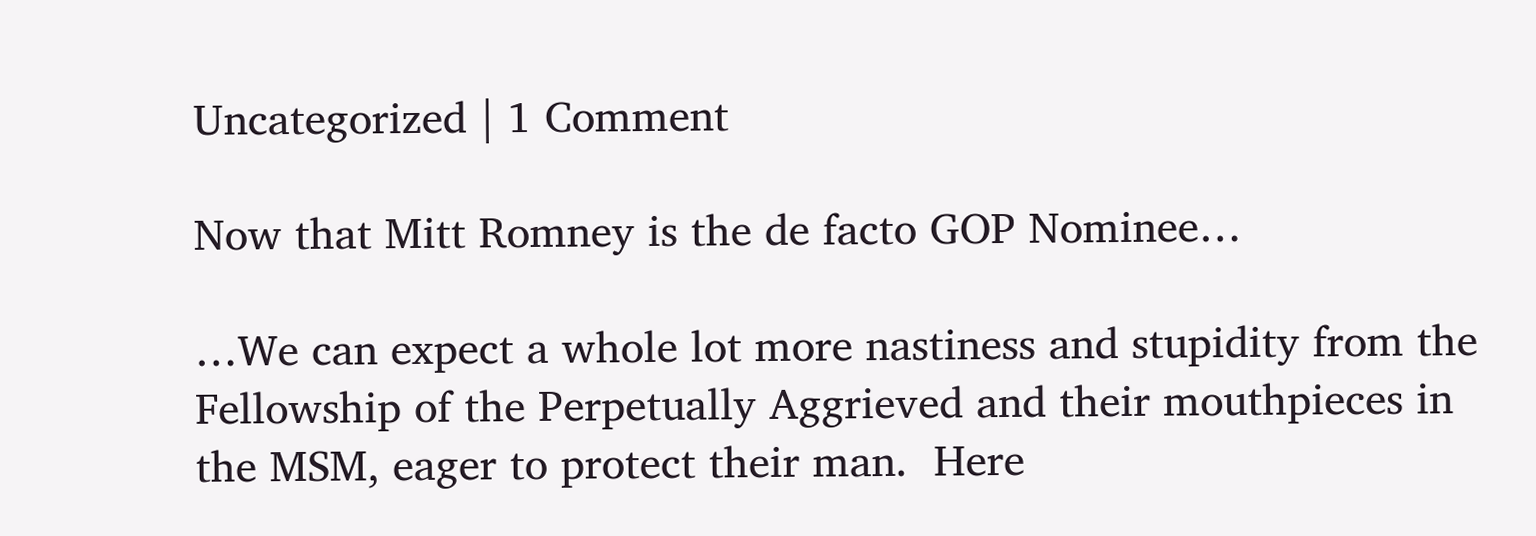Uncategorized | 1 Comment

Now that Mitt Romney is the de facto GOP Nominee…

…We can expect a whole lot more nastiness and stupidity from the Fellowship of the Perpetually Aggrieved and their mouthpieces in the MSM, eager to protect their man.  Here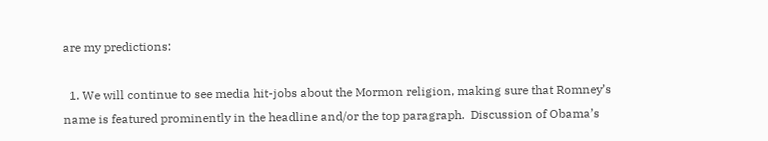are my predictions:

  1. We will continue to see media hit-jobs about the Mormon religion, making sure that Romney’s name is featured prominently in the headline and/or the top paragraph.  Discussion of Obama’s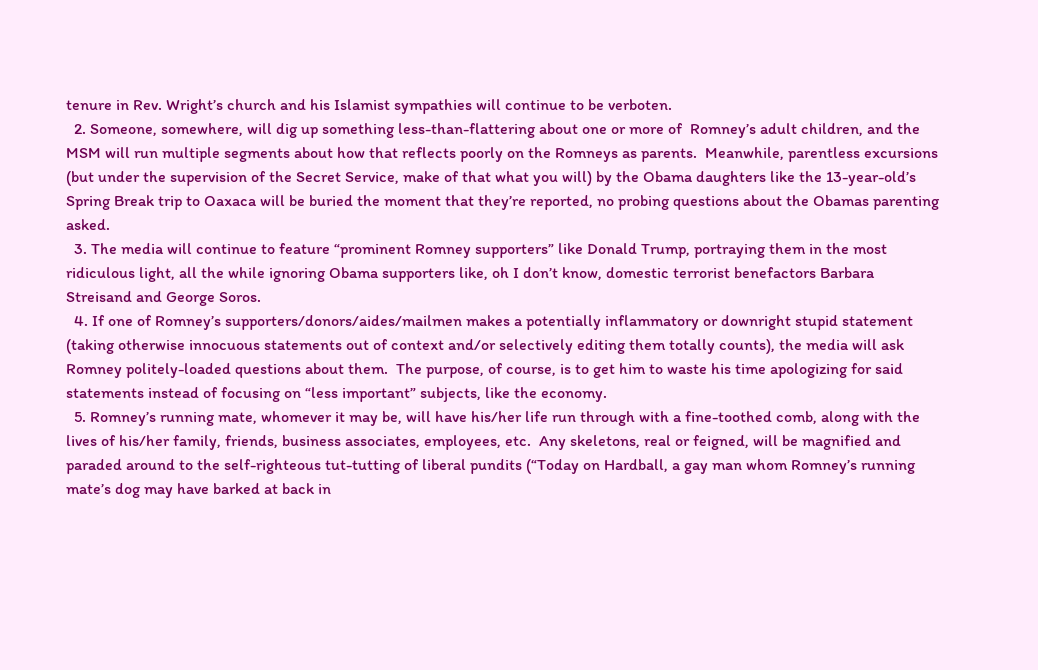tenure in Rev. Wright’s church and his Islamist sympathies will continue to be verboten.
  2. Someone, somewhere, will dig up something less-than-flattering about one or more of  Romney’s adult children, and the MSM will run multiple segments about how that reflects poorly on the Romneys as parents.  Meanwhile, parentless excursions (but under the supervision of the Secret Service, make of that what you will) by the Obama daughters like the 13-year-old’s Spring Break trip to Oaxaca will be buried the moment that they’re reported, no probing questions about the Obamas parenting asked.
  3. The media will continue to feature “prominent Romney supporters” like Donald Trump, portraying them in the most ridiculous light, all the while ignoring Obama supporters like, oh I don’t know, domestic terrorist benefactors Barbara Streisand and George Soros.
  4. If one of Romney’s supporters/donors/aides/mailmen makes a potentially inflammatory or downright stupid statement (taking otherwise innocuous statements out of context and/or selectively editing them totally counts), the media will ask Romney politely-loaded questions about them.  The purpose, of course, is to get him to waste his time apologizing for said statements instead of focusing on “less important” subjects, like the economy.
  5. Romney’s running mate, whomever it may be, will have his/her life run through with a fine-toothed comb, along with the lives of his/her family, friends, business associates, employees, etc.  Any skeletons, real or feigned, will be magnified and paraded around to the self-righteous tut-tutting of liberal pundits (“Today on Hardball, a gay man whom Romney’s running mate’s dog may have barked at back in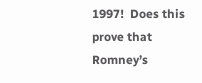1997!  Does this prove that Romney’s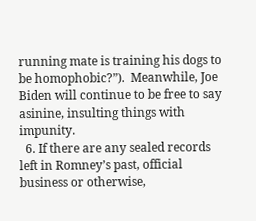running mate is training his dogs to be homophobic?”).  Meanwhile, Joe Biden will continue to be free to say asinine, insulting things with impunity.
  6. If there are any sealed records left in Romney’s past, official business or otherwise,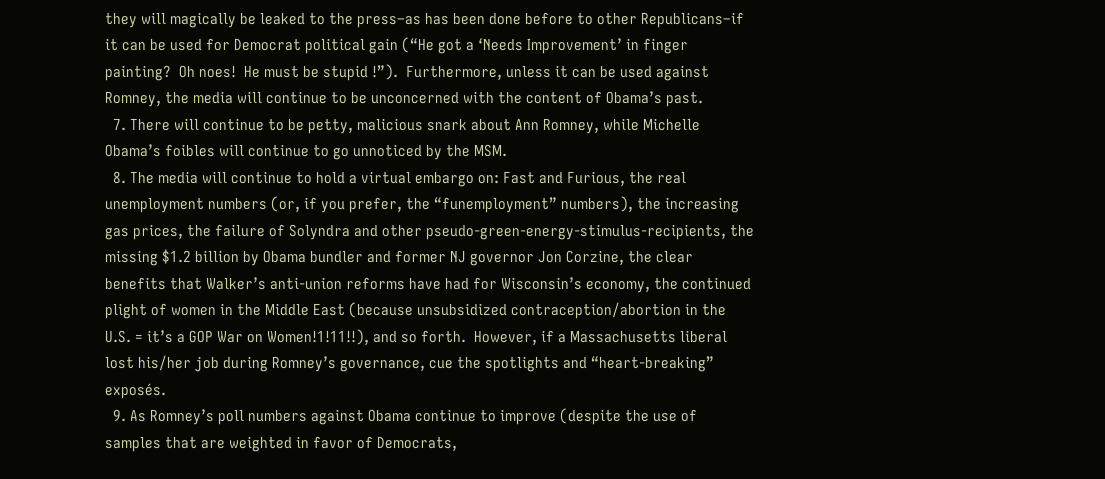they will magically be leaked to the press–as has been done before to other Republicans–if it can be used for Democrat political gain (“He got a ‘Needs Improvement’ in finger painting?  Oh noes!  He must be stupid !”).  Furthermore, unless it can be used against Romney, the media will continue to be unconcerned with the content of Obama’s past.
  7. There will continue to be petty, malicious snark about Ann Romney, while Michelle Obama’s foibles will continue to go unnoticed by the MSM.
  8. The media will continue to hold a virtual embargo on: Fast and Furious, the real unemployment numbers (or, if you prefer, the “funemployment” numbers), the increasing gas prices, the failure of Solyndra and other pseudo-green-energy-stimulus-recipients, the missing $1.2 billion by Obama bundler and former NJ governor Jon Corzine, the clear benefits that Walker’s anti-union reforms have had for Wisconsin’s economy, the continued plight of women in the Middle East (because unsubsidized contraception/abortion in the U.S. = it’s a GOP War on Women!1!11!!), and so forth.  However, if a Massachusetts liberal lost his/her job during Romney’s governance, cue the spotlights and “heart-breaking” exposés.
  9. As Romney’s poll numbers against Obama continue to improve (despite the use of samples that are weighted in favor of Democrats,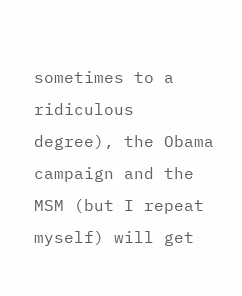sometimes to a ridiculous degree), the Obama campaign and the MSM (but I repeat myself) will get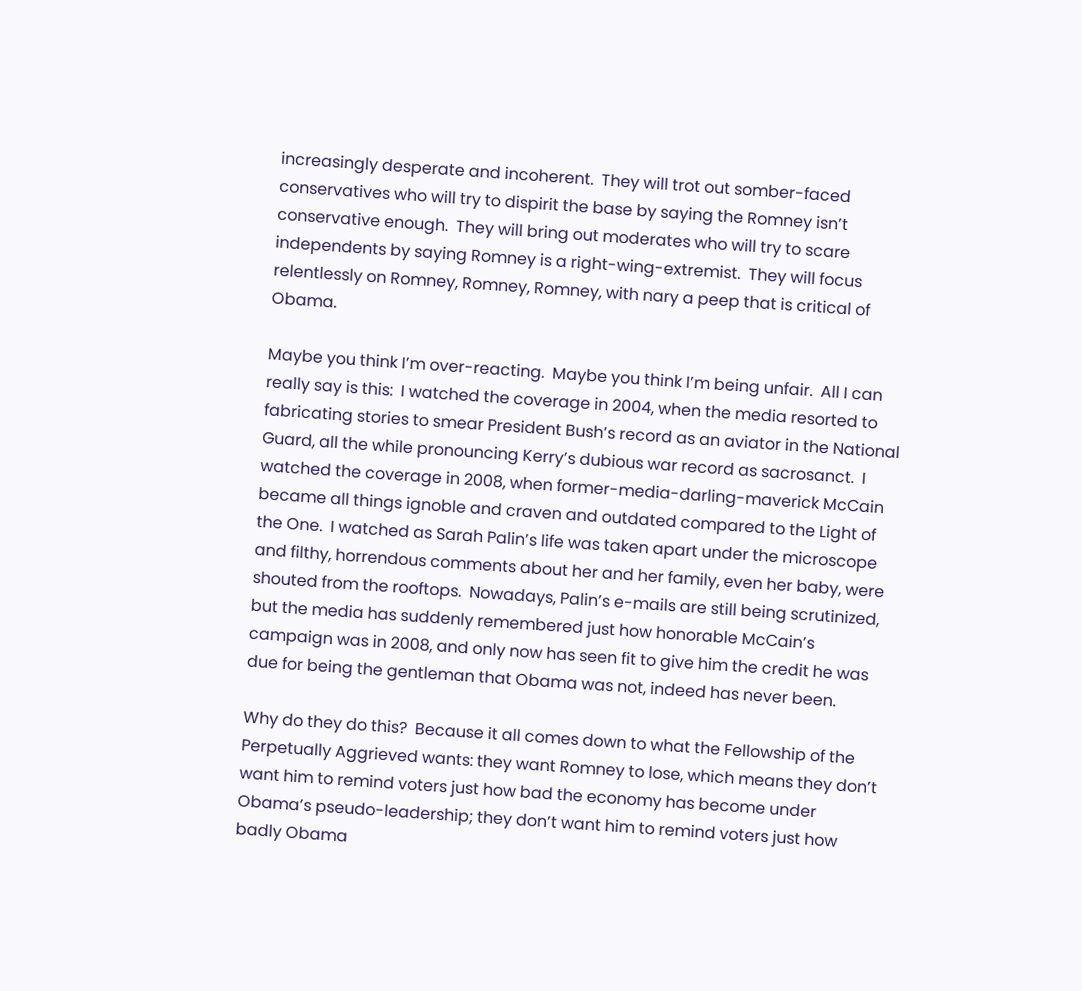increasingly desperate and incoherent.  They will trot out somber-faced conservatives who will try to dispirit the base by saying the Romney isn’t conservative enough.  They will bring out moderates who will try to scare independents by saying Romney is a right-wing-extremist.  They will focus relentlessly on Romney, Romney, Romney, with nary a peep that is critical of Obama.

Maybe you think I’m over-reacting.  Maybe you think I’m being unfair.  All I can really say is this:  I watched the coverage in 2004, when the media resorted to fabricating stories to smear President Bush’s record as an aviator in the National Guard, all the while pronouncing Kerry’s dubious war record as sacrosanct.  I watched the coverage in 2008, when former-media-darling-maverick McCain became all things ignoble and craven and outdated compared to the Light of the One.  I watched as Sarah Palin’s life was taken apart under the microscope and filthy, horrendous comments about her and her family, even her baby, were shouted from the rooftops.  Nowadays, Palin’s e-mails are still being scrutinized, but the media has suddenly remembered just how honorable McCain’s campaign was in 2008, and only now has seen fit to give him the credit he was due for being the gentleman that Obama was not, indeed has never been.

Why do they do this?  Because it all comes down to what the Fellowship of the Perpetually Aggrieved wants: they want Romney to lose, which means they don’t want him to remind voters just how bad the economy has become under Obama’s pseudo-leadership; they don’t want him to remind voters just how badly Obama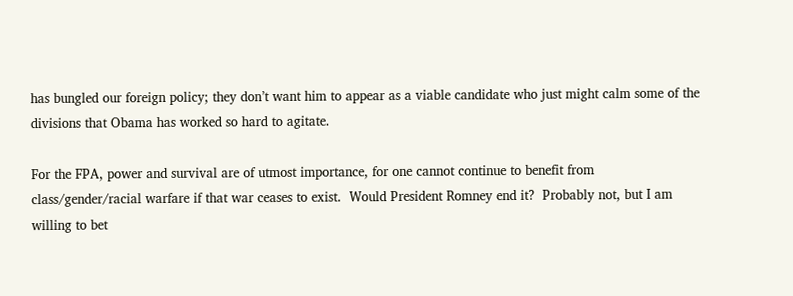has bungled our foreign policy; they don’t want him to appear as a viable candidate who just might calm some of the divisions that Obama has worked so hard to agitate.

For the FPA, power and survival are of utmost importance, for one cannot continue to benefit from class/gender/racial warfare if that war ceases to exist.  Would President Romney end it?  Probably not, but I am willing to bet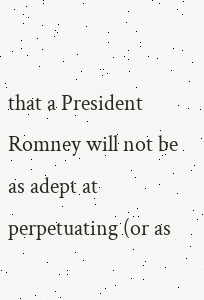that a President Romney will not be as adept at perpetuating (or as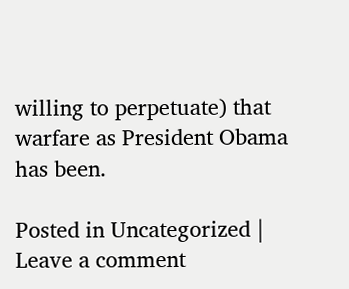willing to perpetuate) that warfare as President Obama has been.

Posted in Uncategorized | Leave a comment